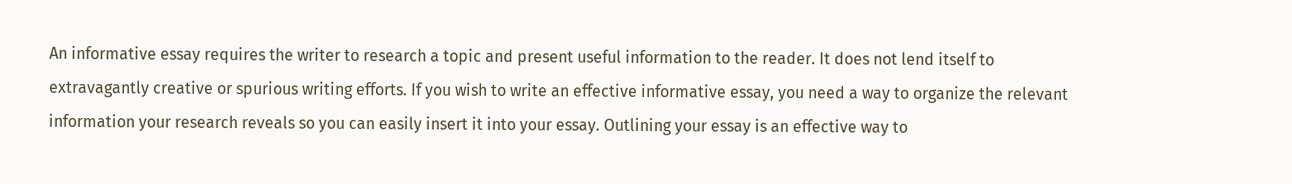An informative essay requires the writer to research a topic and present useful information to the reader. It does not lend itself to extravagantly creative or spurious writing efforts. If you wish to write an effective informative essay, you need a way to organize the relevant information your research reveals so you can easily insert it into your essay. Outlining your essay is an effective way to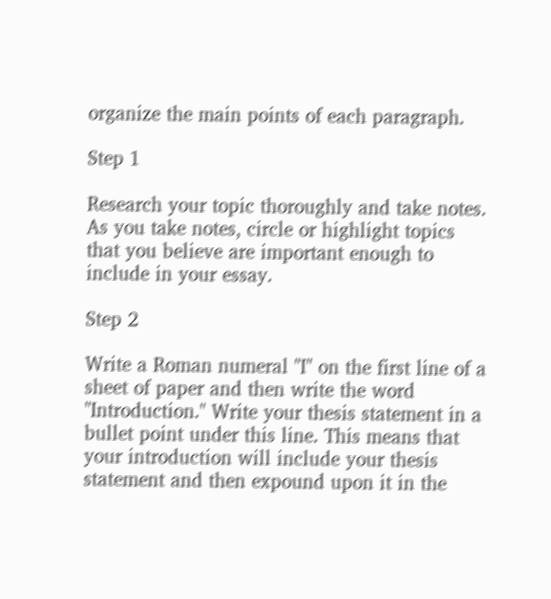organize the main points of each paragraph.

Step 1

Research your topic thoroughly and take notes. As you take notes, circle or highlight topics that you believe are important enough to include in your essay.

Step 2

Write a Roman numeral "I" on the first line of a sheet of paper and then write the word "Introduction." Write your thesis statement in a bullet point under this line. This means that your introduction will include your thesis statement and then expound upon it in the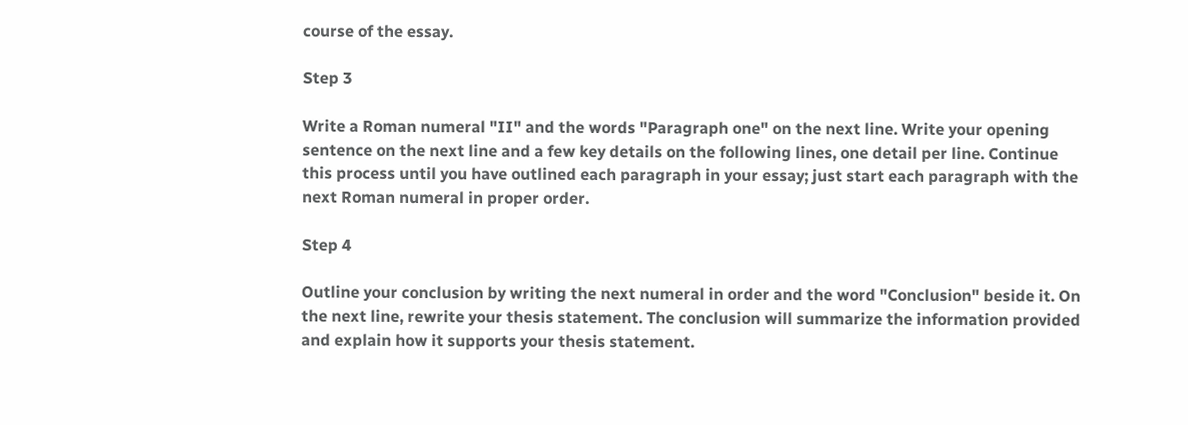course of the essay.

Step 3

Write a Roman numeral "II" and the words "Paragraph one" on the next line. Write your opening sentence on the next line and a few key details on the following lines, one detail per line. Continue this process until you have outlined each paragraph in your essay; just start each paragraph with the next Roman numeral in proper order.

Step 4

Outline your conclusion by writing the next numeral in order and the word "Conclusion" beside it. On the next line, rewrite your thesis statement. The conclusion will summarize the information provided and explain how it supports your thesis statement.